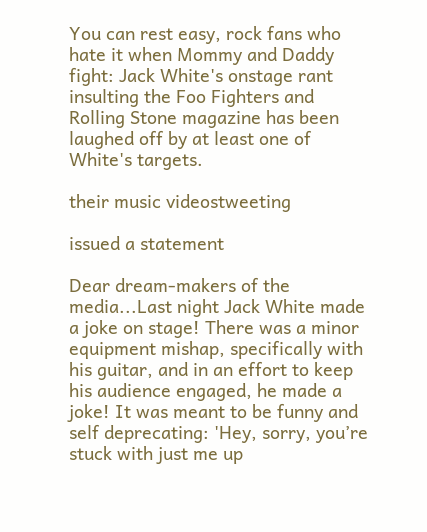You can rest easy, rock fans who hate it when Mommy and Daddy fight: Jack White's onstage rant insulting the Foo Fighters and Rolling Stone magazine has been laughed off by at least one of White's targets.

their music videostweeting

issued a statement

Dear dream-makers of the media...Last night Jack White made a joke on stage! There was a minor equipment mishap, specifically with his guitar, and in an effort to keep his audience engaged, he made a joke! It was meant to be funny and self deprecating: 'Hey, sorry, you’re stuck with just me up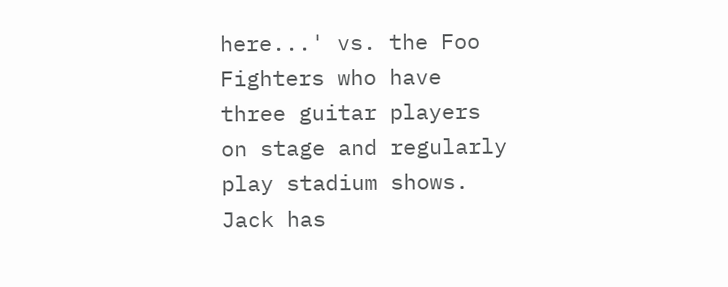here...' vs. the Foo Fighters who have three guitar players on stage and regularly play stadium shows. Jack has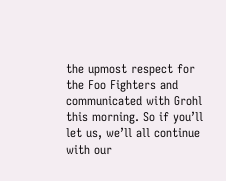the upmost respect for the Foo Fighters and communicated with Grohl this morning. So if you’ll let us, we’ll all continue with our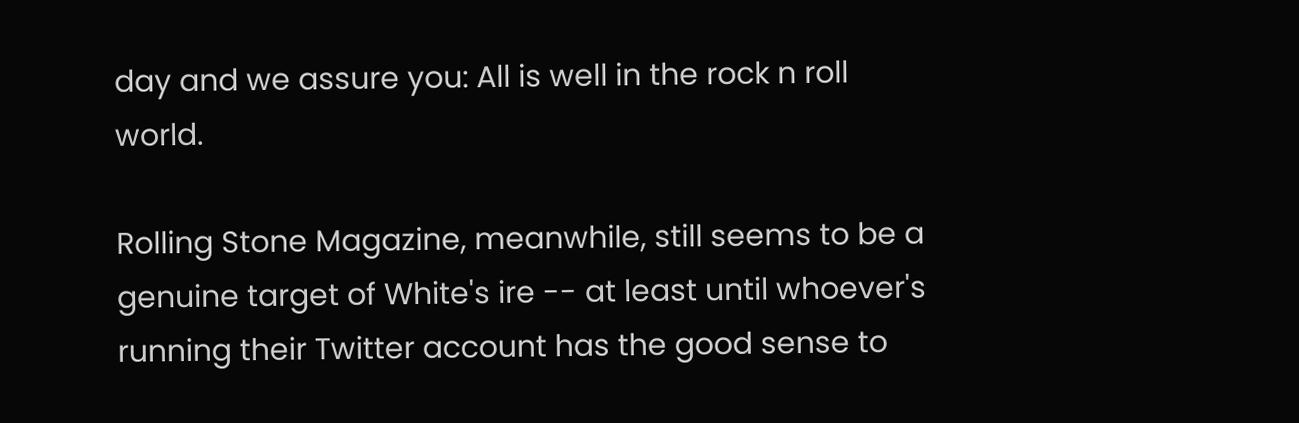day and we assure you: All is well in the rock n roll world.

Rolling Stone Magazine, meanwhile, still seems to be a genuine target of White's ire -- at least until whoever's running their Twitter account has the good sense to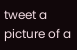tweet a picture of a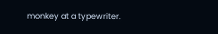monkey at a typewriter.